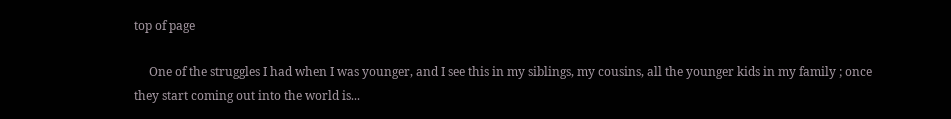top of page

     One of the struggles I had when I was younger, and I see this in my siblings, my cousins, all the younger kids in my family ; once they start coming out into the world is...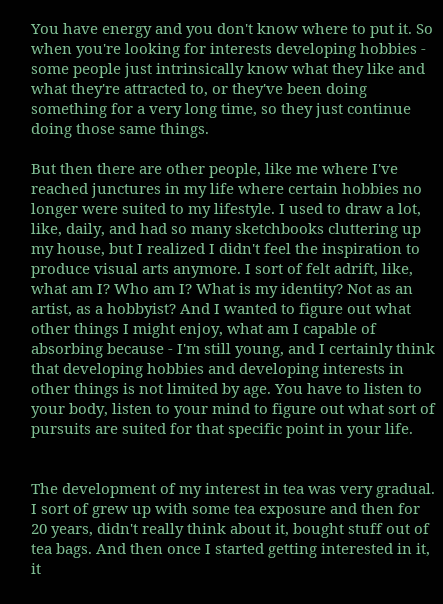You have energy and you don't know where to put it. So when you're looking for interests developing hobbies - some people just intrinsically know what they like and what they're attracted to, or they've been doing something for a very long time, so they just continue doing those same things.

But then there are other people, like me where I've reached junctures in my life where certain hobbies no longer were suited to my lifestyle. I used to draw a lot, like, daily, and had so many sketchbooks cluttering up my house, but I realized I didn't feel the inspiration to produce visual arts anymore. I sort of felt adrift, like, what am I? Who am I? What is my identity? Not as an artist, as a hobbyist? And I wanted to figure out what other things I might enjoy, what am I capable of absorbing because - I'm still young, and I certainly think that developing hobbies and developing interests in other things is not limited by age. You have to listen to your body, listen to your mind to figure out what sort of pursuits are suited for that specific point in your life.


The development of my interest in tea was very gradual. I sort of grew up with some tea exposure and then for 20 years, didn't really think about it, bought stuff out of tea bags. And then once I started getting interested in it, it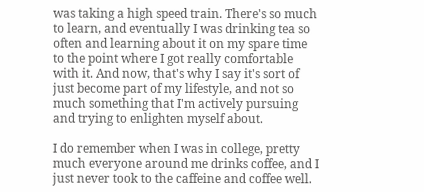was taking a high speed train. There's so much to learn, and eventually I was drinking tea so often and learning about it on my spare time to the point where I got really comfortable with it. And now, that's why I say it's sort of just become part of my lifestyle, and not so much something that I'm actively pursuing and trying to enlighten myself about.

I do remember when I was in college, pretty much everyone around me drinks coffee, and I just never took to the caffeine and coffee well.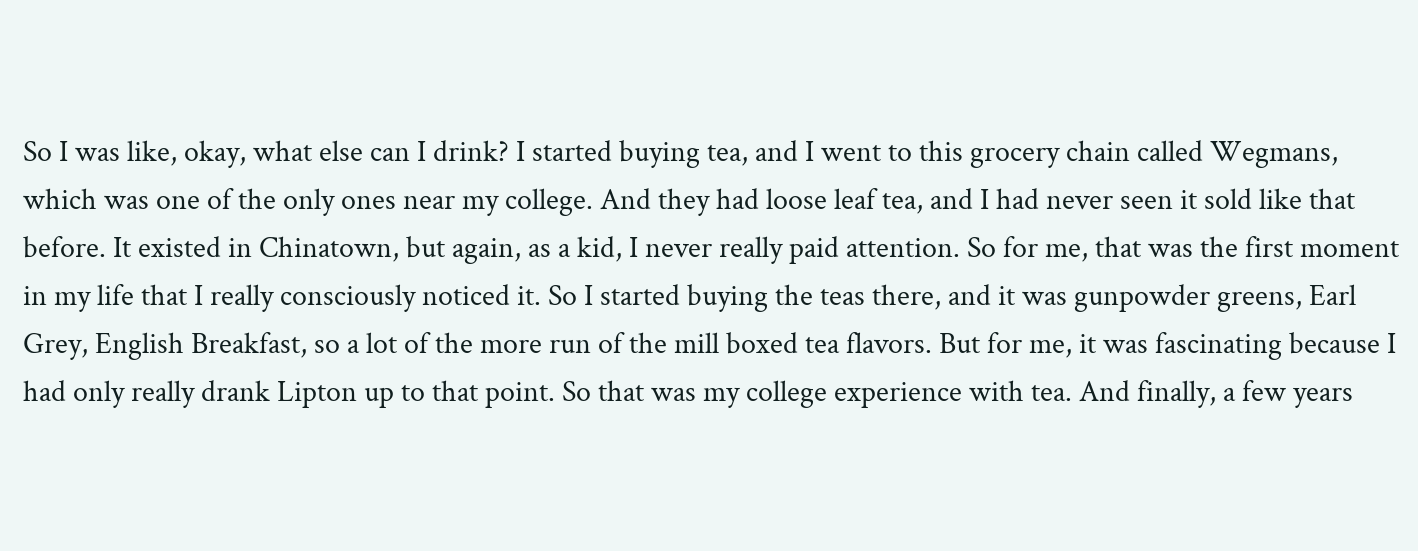So I was like, okay, what else can I drink? I started buying tea, and I went to this grocery chain called Wegmans, which was one of the only ones near my college. And they had loose leaf tea, and I had never seen it sold like that before. It existed in Chinatown, but again, as a kid, I never really paid attention. So for me, that was the first moment in my life that I really consciously noticed it. So I started buying the teas there, and it was gunpowder greens, Earl Grey, English Breakfast, so a lot of the more run of the mill boxed tea flavors. But for me, it was fascinating because I had only really drank Lipton up to that point. So that was my college experience with tea. And finally, a few years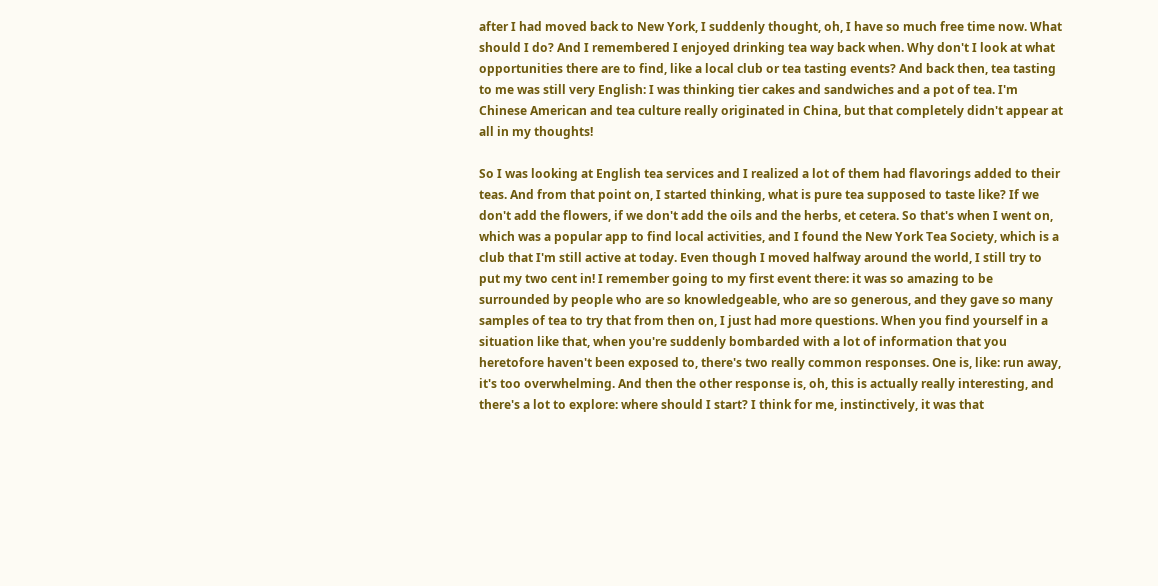after I had moved back to New York, I suddenly thought, oh, I have so much free time now. What should I do? And I remembered I enjoyed drinking tea way back when. Why don't I look at what opportunities there are to find, like a local club or tea tasting events? And back then, tea tasting to me was still very English: I was thinking tier cakes and sandwiches and a pot of tea. I'm Chinese American and tea culture really originated in China, but that completely didn't appear at all in my thoughts!

So I was looking at English tea services and I realized a lot of them had flavorings added to their teas. And from that point on, I started thinking, what is pure tea supposed to taste like? If we don't add the flowers, if we don't add the oils and the herbs, et cetera. So that's when I went on, which was a popular app to find local activities, and I found the New York Tea Society, which is a club that I'm still active at today. Even though I moved halfway around the world, I still try to put my two cent in! I remember going to my first event there: it was so amazing to be surrounded by people who are so knowledgeable, who are so generous, and they gave so many samples of tea to try that from then on, I just had more questions. When you find yourself in a situation like that, when you're suddenly bombarded with a lot of information that you heretofore haven't been exposed to, there's two really common responses. One is, like: run away, it's too overwhelming. And then the other response is, oh, this is actually really interesting, and there's a lot to explore: where should I start? I think for me, instinctively, it was that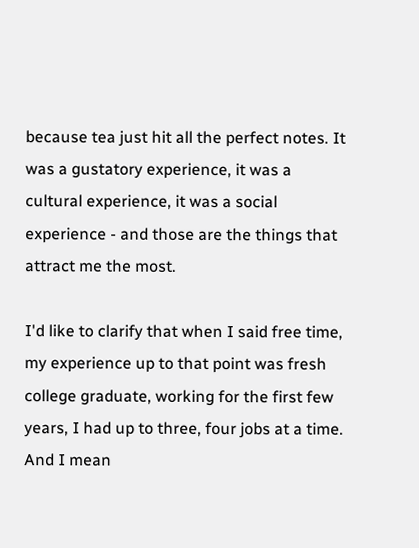because tea just hit all the perfect notes. It was a gustatory experience, it was a cultural experience, it was a social experience - and those are the things that attract me the most.

I'd like to clarify that when I said free time, my experience up to that point was fresh college graduate, working for the first few years, I had up to three, four jobs at a time. And I mean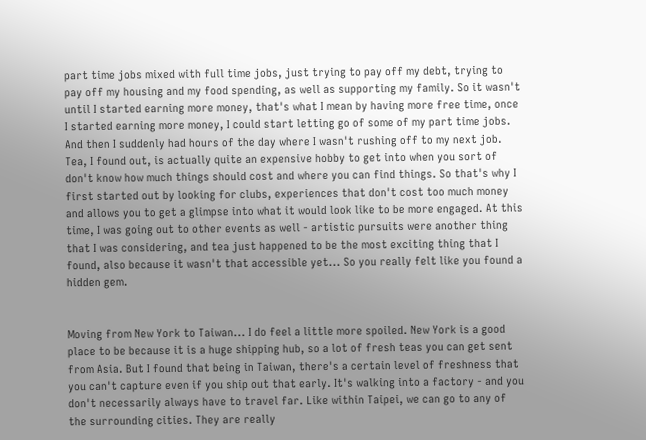part time jobs mixed with full time jobs, just trying to pay off my debt, trying to pay off my housing and my food spending, as well as supporting my family. So it wasn't until I started earning more money, that's what I mean by having more free time, once I started earning more money, I could start letting go of some of my part time jobs. And then I suddenly had hours of the day where I wasn't rushing off to my next job. Tea, I found out, is actually quite an expensive hobby to get into when you sort of don't know how much things should cost and where you can find things. So that's why I first started out by looking for clubs, experiences that don't cost too much money and allows you to get a glimpse into what it would look like to be more engaged. At this time, I was going out to other events as well - artistic pursuits were another thing that I was considering, and tea just happened to be the most exciting thing that I found, also because it wasn't that accessible yet... So you really felt like you found a hidden gem.


Moving from New York to Taiwan... I do feel a little more spoiled. New York is a good place to be because it is a huge shipping hub, so a lot of fresh teas you can get sent from Asia. But I found that being in Taiwan, there's a certain level of freshness that you can't capture even if you ship out that early. It's walking into a factory - and you don't necessarily always have to travel far. Like within Taipei, we can go to any of the surrounding cities. They are really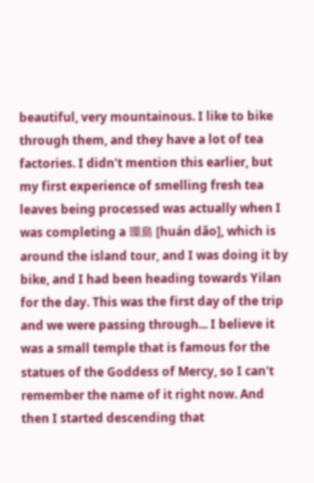beautiful, very mountainous. I like to bike through them, and they have a lot of tea factories. I didn't mention this earlier, but my first experience of smelling fresh tea leaves being processed was actually when I was completing a 環島 [huán dǎo], which is around the island tour, and I was doing it by bike, and I had been heading towards Yilan for the day. This was the first day of the trip and we were passing through... I believe it was a small temple that is famous for the statues of the Goddess of Mercy, so I can't remember the name of it right now. And then I started descending that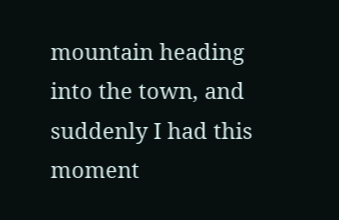mountain heading into the town, and suddenly I had this moment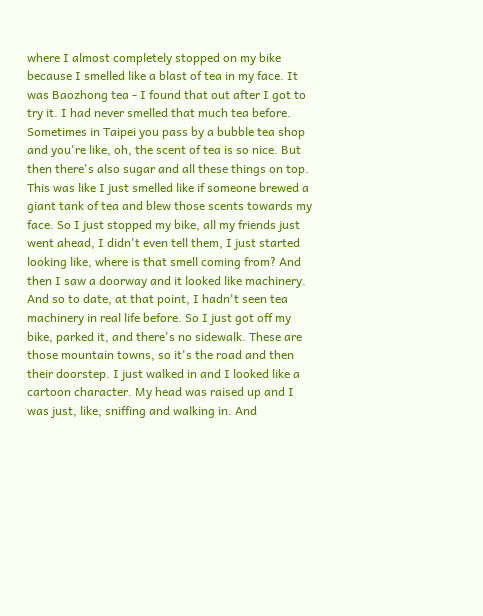where I almost completely stopped on my bike because I smelled like a blast of tea in my face. It was Baozhong tea - I found that out after I got to try it. I had never smelled that much tea before. Sometimes in Taipei you pass by a bubble tea shop and you're like, oh, the scent of tea is so nice. But then there's also sugar and all these things on top. This was like I just smelled like if someone brewed a giant tank of tea and blew those scents towards my face. So I just stopped my bike, all my friends just went ahead, I didn't even tell them, I just started looking like, where is that smell coming from? And then I saw a doorway and it looked like machinery. And so to date, at that point, I hadn't seen tea machinery in real life before. So I just got off my bike, parked it, and there's no sidewalk. These are those mountain towns, so it's the road and then their doorstep. I just walked in and I looked like a cartoon character. My head was raised up and I was just, like, sniffing and walking in. And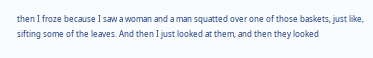then I froze because I saw a woman and a man squatted over one of those baskets, just like, sifting some of the leaves. And then I just looked at them, and then they looked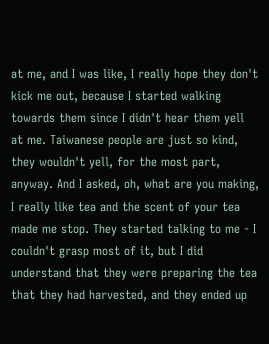at me, and I was like, I really hope they don't kick me out, because I started walking towards them since I didn't hear them yell at me. Taiwanese people are just so kind, they wouldn't yell, for the most part, anyway. And I asked, oh, what are you making, I really like tea and the scent of your tea made me stop. They started talking to me - I couldn't grasp most of it, but I did understand that they were preparing the tea that they had harvested, and they ended up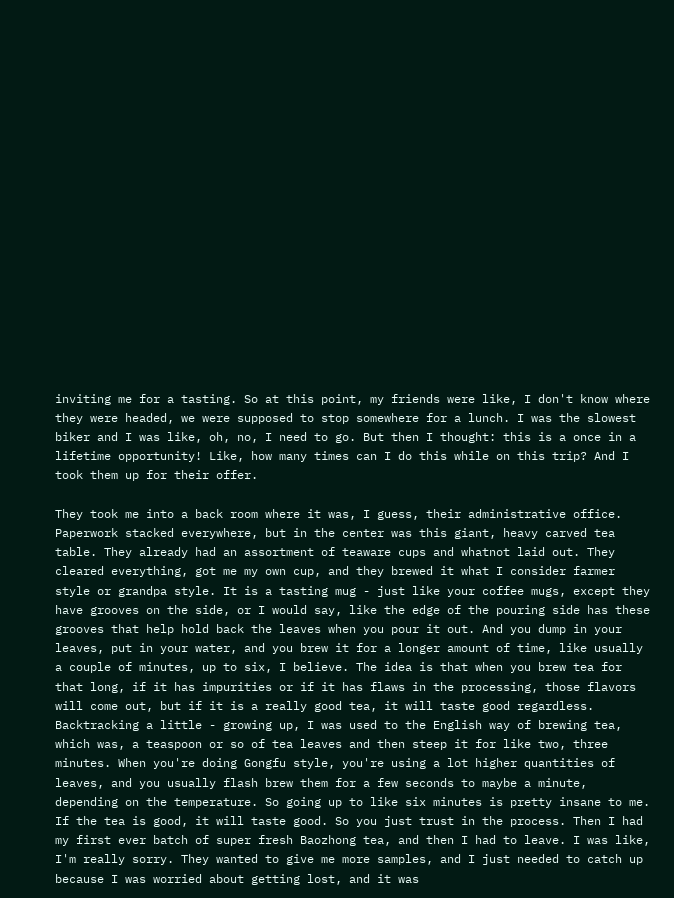inviting me for a tasting. So at this point, my friends were like, I don't know where they were headed, we were supposed to stop somewhere for a lunch. I was the slowest biker and I was like, oh, no, I need to go. But then I thought: this is a once in a lifetime opportunity! Like, how many times can I do this while on this trip? And I took them up for their offer.

They took me into a back room where it was, I guess, their administrative office. Paperwork stacked everywhere, but in the center was this giant, heavy carved tea table. They already had an assortment of teaware cups and whatnot laid out. They cleared everything, got me my own cup, and they brewed it what I consider farmer style or grandpa style. It is a tasting mug - just like your coffee mugs, except they have grooves on the side, or I would say, like the edge of the pouring side has these grooves that help hold back the leaves when you pour it out. And you dump in your leaves, put in your water, and you brew it for a longer amount of time, like usually a couple of minutes, up to six, I believe. The idea is that when you brew tea for that long, if it has impurities or if it has flaws in the processing, those flavors will come out, but if it is a really good tea, it will taste good regardless. Backtracking a little - growing up, I was used to the English way of brewing tea, which was, a teaspoon or so of tea leaves and then steep it for like two, three minutes. When you're doing Gongfu style, you're using a lot higher quantities of leaves, and you usually flash brew them for a few seconds to maybe a minute, depending on the temperature. So going up to like six minutes is pretty insane to me. If the tea is good, it will taste good. So you just trust in the process. Then I had my first ever batch of super fresh Baozhong tea, and then I had to leave. I was like, I'm really sorry. They wanted to give me more samples, and I just needed to catch up because I was worried about getting lost, and it was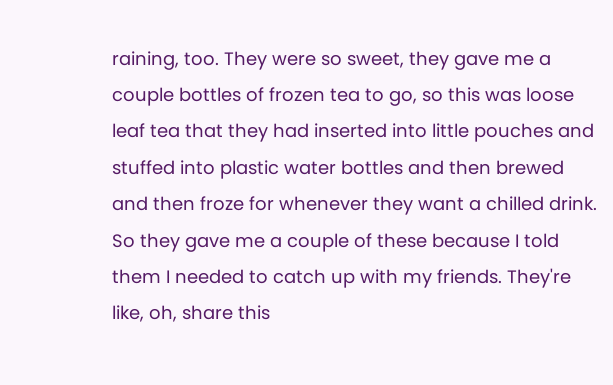raining, too. They were so sweet, they gave me a couple bottles of frozen tea to go, so this was loose leaf tea that they had inserted into little pouches and stuffed into plastic water bottles and then brewed and then froze for whenever they want a chilled drink. So they gave me a couple of these because I told them I needed to catch up with my friends. They're like, oh, share this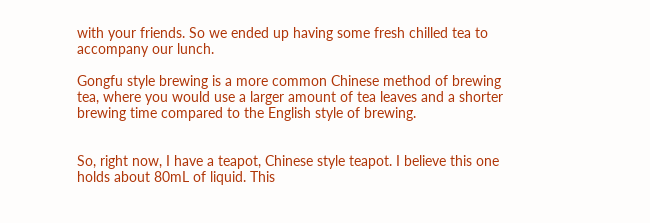with your friends. So we ended up having some fresh chilled tea to accompany our lunch.

Gongfu style brewing is a more common Chinese method of brewing tea, where you would use a larger amount of tea leaves and a shorter brewing time compared to the English style of brewing.


So, right now, I have a teapot, Chinese style teapot. I believe this one holds about 80mL of liquid. This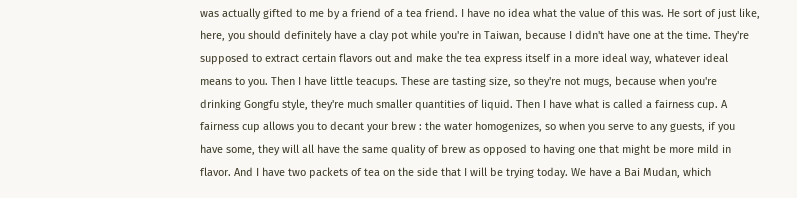was actually gifted to me by a friend of a tea friend. I have no idea what the value of this was. He sort of just like, here, you should definitely have a clay pot while you're in Taiwan, because I didn't have one at the time. They're supposed to extract certain flavors out and make the tea express itself in a more ideal way, whatever ideal means to you. Then I have little teacups. These are tasting size, so they're not mugs, because when you're drinking Gongfu style, they're much smaller quantities of liquid. Then I have what is called a fairness cup. A fairness cup allows you to decant your brew : the water homogenizes, so when you serve to any guests, if you have some, they will all have the same quality of brew as opposed to having one that might be more mild in flavor. And I have two packets of tea on the side that I will be trying today. We have a Bai Mudan, which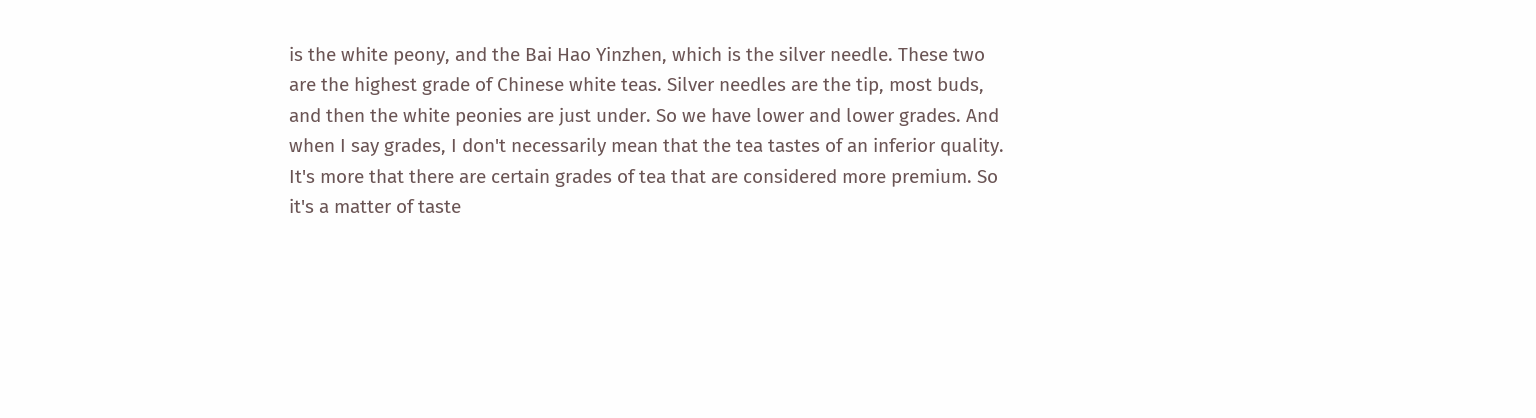is the white peony, and the Bai Hao Yinzhen, which is the silver needle. These two are the highest grade of Chinese white teas. Silver needles are the tip, most buds, and then the white peonies are just under. So we have lower and lower grades. And when I say grades, I don't necessarily mean that the tea tastes of an inferior quality. It's more that there are certain grades of tea that are considered more premium. So it's a matter of taste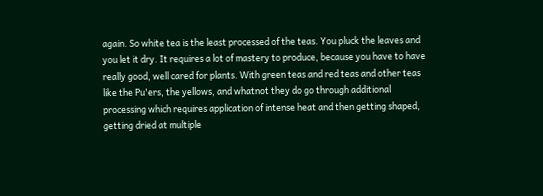again. So white tea is the least processed of the teas. You pluck the leaves and you let it dry. It requires a lot of mastery to produce, because you have to have really good, well cared for plants. With green teas and red teas and other teas like the Pu'ers, the yellows, and whatnot they do go through additional processing which requires application of intense heat and then getting shaped, getting dried at multiple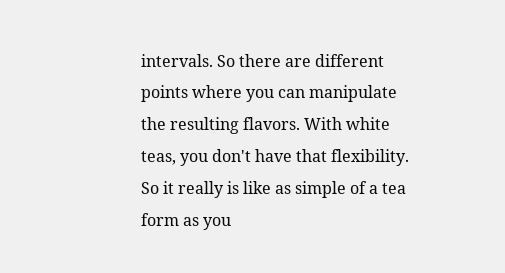intervals. So there are different points where you can manipulate the resulting flavors. With white teas, you don't have that flexibility. So it really is like as simple of a tea form as you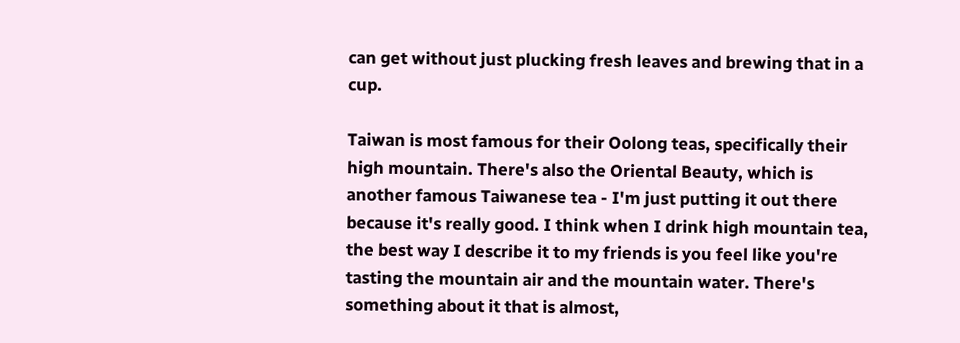can get without just plucking fresh leaves and brewing that in a cup.

Taiwan is most famous for their Oolong teas, specifically their high mountain. There's also the Oriental Beauty, which is another famous Taiwanese tea - I'm just putting it out there because it's really good. I think when I drink high mountain tea, the best way I describe it to my friends is you feel like you're tasting the mountain air and the mountain water. There's something about it that is almost,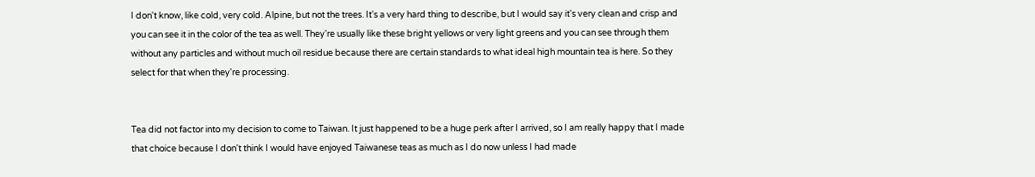I don't know, like cold, very cold. Alpine, but not the trees. It's a very hard thing to describe, but I would say it's very clean and crisp and you can see it in the color of the tea as well. They're usually like these bright yellows or very light greens and you can see through them without any particles and without much oil residue because there are certain standards to what ideal high mountain tea is here. So they select for that when they're processing.


Tea did not factor into my decision to come to Taiwan. It just happened to be a huge perk after I arrived, so I am really happy that I made that choice because I don't think I would have enjoyed Taiwanese teas as much as I do now unless I had made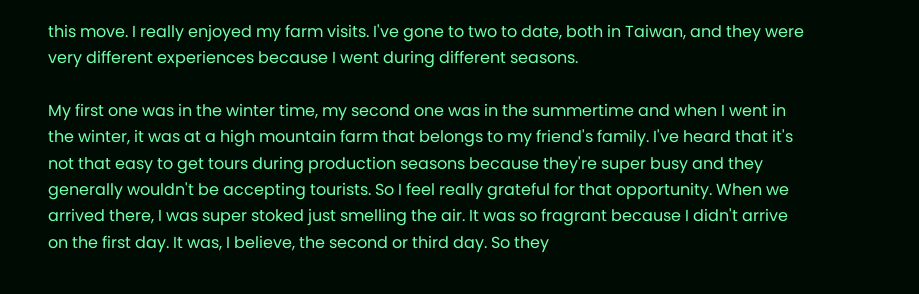this move. I really enjoyed my farm visits. I've gone to two to date, both in Taiwan, and they were very different experiences because I went during different seasons.

My first one was in the winter time, my second one was in the summertime and when I went in the winter, it was at a high mountain farm that belongs to my friend's family. I've heard that it's not that easy to get tours during production seasons because they're super busy and they generally wouldn't be accepting tourists. So I feel really grateful for that opportunity. When we arrived there, I was super stoked just smelling the air. It was so fragrant because I didn't arrive on the first day. It was, I believe, the second or third day. So they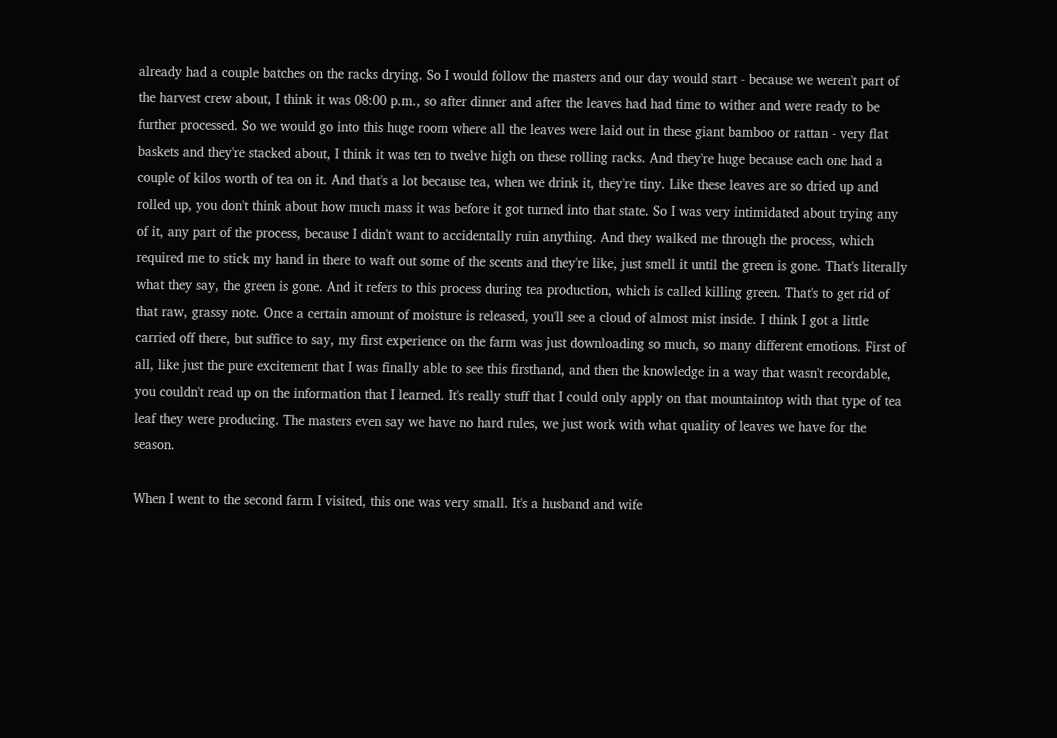already had a couple batches on the racks drying. So I would follow the masters and our day would start - because we weren't part of the harvest crew about, I think it was 08:00 p.m., so after dinner and after the leaves had had time to wither and were ready to be further processed. So we would go into this huge room where all the leaves were laid out in these giant bamboo or rattan - very flat baskets and they're stacked about, I think it was ten to twelve high on these rolling racks. And they're huge because each one had a couple of kilos worth of tea on it. And that's a lot because tea, when we drink it, they're tiny. Like these leaves are so dried up and rolled up, you don't think about how much mass it was before it got turned into that state. So I was very intimidated about trying any of it, any part of the process, because I didn't want to accidentally ruin anything. And they walked me through the process, which required me to stick my hand in there to waft out some of the scents and they're like, just smell it until the green is gone. That's literally what they say, the green is gone. And it refers to this process during tea production, which is called killing green. That's to get rid of that raw, grassy note. Once a certain amount of moisture is released, you'll see a cloud of almost mist inside. I think I got a little carried off there, but suffice to say, my first experience on the farm was just downloading so much, so many different emotions. First of all, like just the pure excitement that I was finally able to see this firsthand, and then the knowledge in a way that wasn't recordable, you couldn't read up on the information that I learned. It's really stuff that I could only apply on that mountaintop with that type of tea leaf they were producing. The masters even say we have no hard rules, we just work with what quality of leaves we have for the season.

When I went to the second farm I visited, this one was very small. It's a husband and wife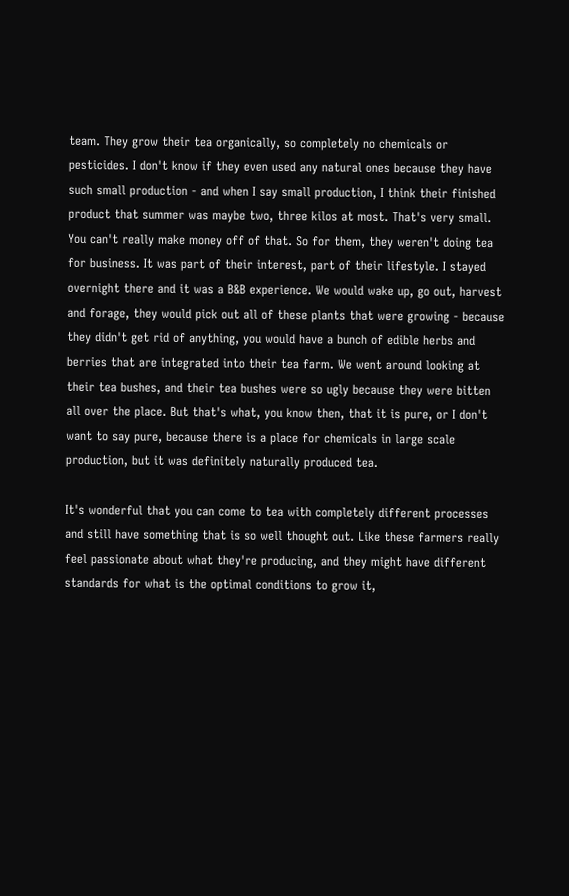team. They grow their tea organically, so completely no chemicals or pesticides. I don't know if they even used any natural ones because they have such small production - and when I say small production, I think their finished product that summer was maybe two, three kilos at most. That's very small. You can't really make money off of that. So for them, they weren't doing tea for business. It was part of their interest, part of their lifestyle. I stayed overnight there and it was a B&B experience. We would wake up, go out, harvest and forage, they would pick out all of these plants that were growing - because they didn't get rid of anything, you would have a bunch of edible herbs and berries that are integrated into their tea farm. We went around looking at their tea bushes, and their tea bushes were so ugly because they were bitten all over the place. But that's what, you know then, that it is pure, or I don't want to say pure, because there is a place for chemicals in large scale production, but it was definitely naturally produced tea.

It's wonderful that you can come to tea with completely different processes and still have something that is so well thought out. Like these farmers really feel passionate about what they're producing, and they might have different standards for what is the optimal conditions to grow it,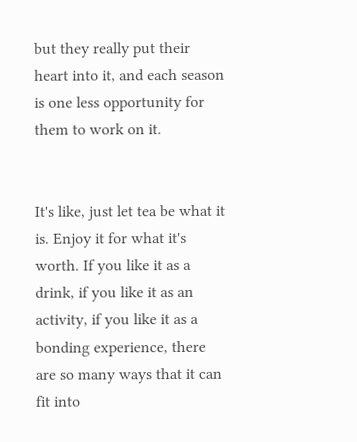but they really put their heart into it, and each season is one less opportunity for them to work on it.


It's like, just let tea be what it is. Enjoy it for what it's worth. If you like it as a drink, if you like it as an activity, if you like it as a bonding experience, there are so many ways that it can fit into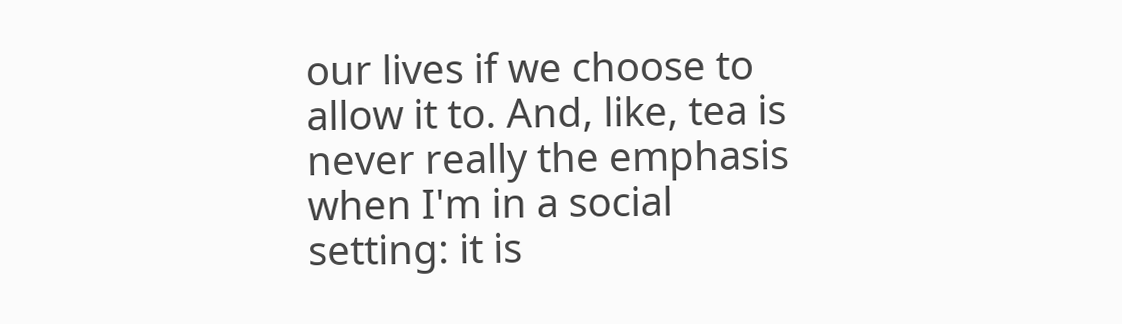our lives if we choose to allow it to. And, like, tea is never really the emphasis when I'm in a social setting: it is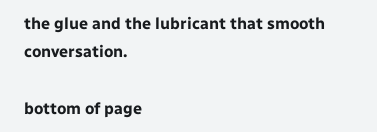the glue and the lubricant that smooth conversation.

bottom of page